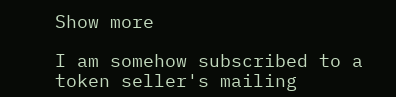Show more

I am somehow subscribed to a token seller's mailing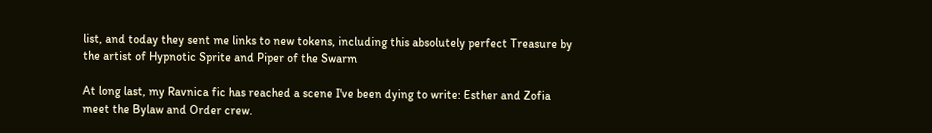list, and today they sent me links to new tokens, including this absolutely perfect Treasure by the artist of Hypnotic Sprite and Piper of the Swarm

At long last, my Ravnica fic has reached a scene I've been dying to write: Esther and Zofia meet the Bylaw and Order crew.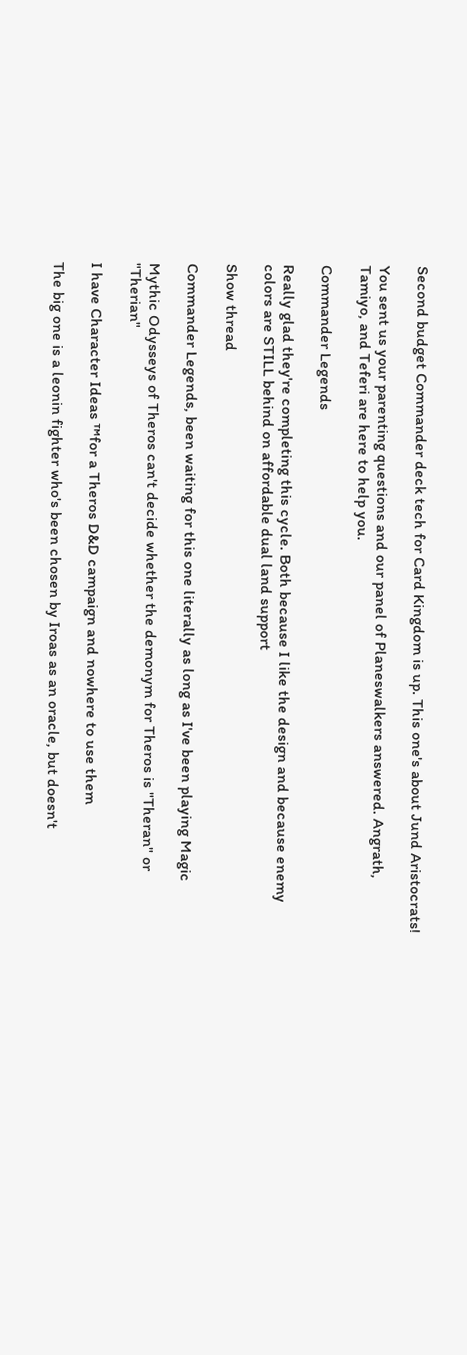Second budget Commander deck tech for Card Kingdom is up. This one's about Jund Aristocrats!

You sent us your parenting questions and our panel of Planeswalkers answered. Angrath, Tamiyo, and Teferi are here to help you.

Commander Legends

Really glad they're completing this cycle. Both because I like the design and because enemy colors are STILL behind on affordable dual land support

Show thread

Commander Legends, been waiting for this one literally as long as I've been playing Magic

Mythic Odysseys of Theros can't decide whether the demonym for Theros is "Theran" or "Therian"

I have Character Ideas ™for a Theros D&D campaign and nowhere to use them

The big one is a leonin fighter who's been chosen by Iroas as an oracle, but doesn't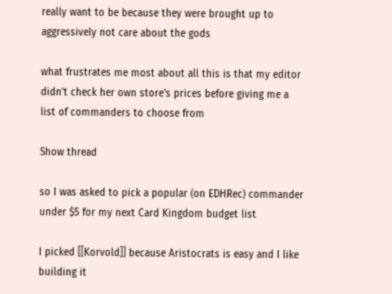really want to be because they were brought up to aggressively not care about the gods

what frustrates me most about all this is that my editor didn't check her own store's prices before giving me a list of commanders to choose from

Show thread

so I was asked to pick a popular (on EDHRec) commander under $5 for my next Card Kingdom budget list

I picked [[Korvold]] because Aristocrats is easy and I like building it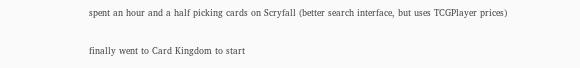spent an hour and a half picking cards on Scryfall (better search interface, but uses TCGPlayer prices)

finally went to Card Kingdom to start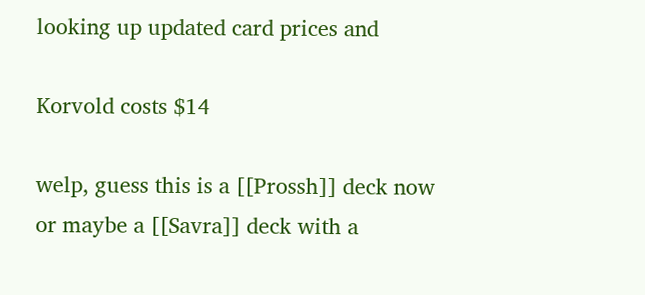looking up updated card prices and

Korvold costs $14

welp, guess this is a [[Prossh]] deck now
or maybe a [[Savra]] deck with a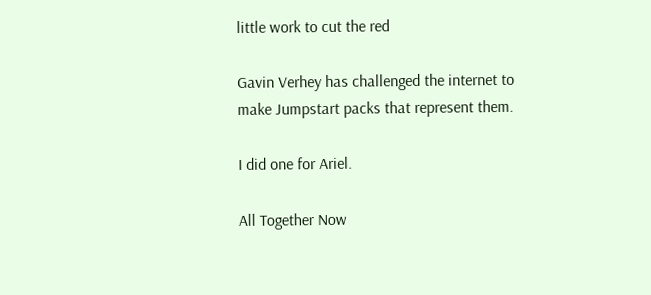little work to cut the red

Gavin Verhey has challenged the internet to make Jumpstart packs that represent them.

I did one for Ariel.

All Together Now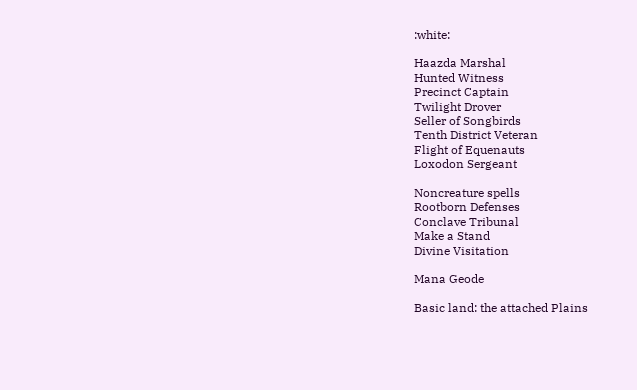:white:

Haazda Marshal
Hunted Witness
Precinct Captain
Twilight Drover
Seller of Songbirds
Tenth District Veteran
Flight of Equenauts
Loxodon Sergeant

Noncreature spells
Rootborn Defenses
Conclave Tribunal
Make a Stand
Divine Visitation

Mana Geode

Basic land: the attached Plains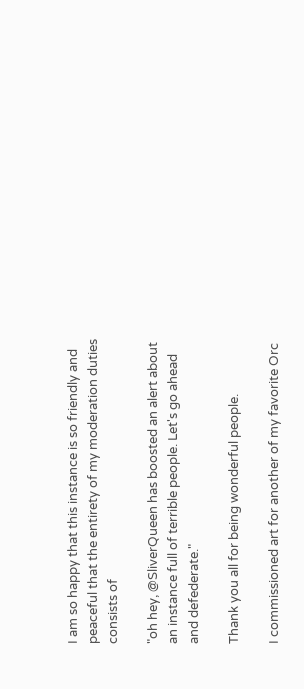I am so happy that this instance is so friendly and peaceful that the entirety of my moderation duties consists of

"oh hey, @SliverQueen has boosted an alert about an instance full of terrible people. Let's go ahead and defederate."

Thank you all for being wonderful people.

I commissioned art for another of my favorite Orc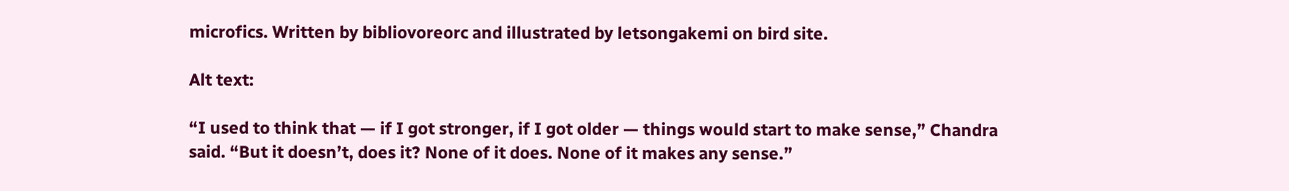microfics. Written by bibliovoreorc and illustrated by letsongakemi on bird site.

Alt text:

“I used to think that — if I got stronger, if I got older — things would start to make sense,” Chandra said. “But it doesn’t, does it? None of it does. None of it makes any sense.”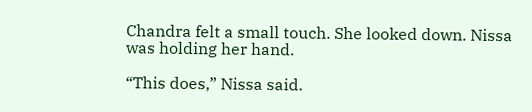Chandra felt a small touch. She looked down. Nissa was holding her hand.

“This does,” Nissa said.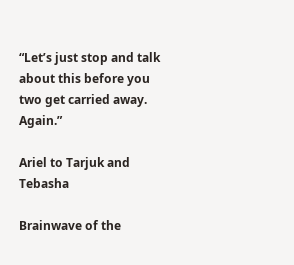“Let’s just stop and talk about this before you two get carried away. Again.”

Ariel to Tarjuk and Tebasha

Brainwave of the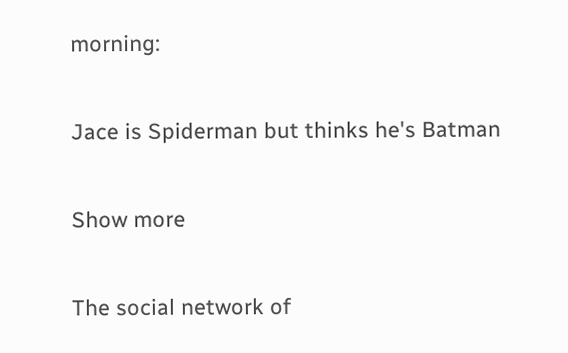morning:

Jace is Spiderman but thinks he's Batman

Show more

The social network of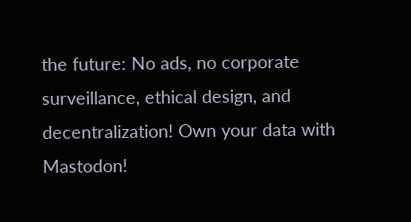the future: No ads, no corporate surveillance, ethical design, and decentralization! Own your data with Mastodon!